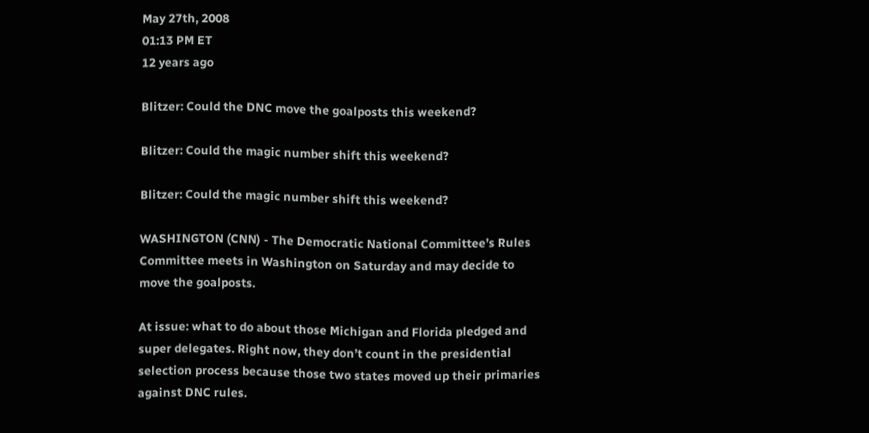May 27th, 2008
01:13 PM ET
12 years ago

Blitzer: Could the DNC move the goalposts this weekend?

Blitzer: Could the magic number shift this weekend?

Blitzer: Could the magic number shift this weekend?

WASHINGTON (CNN) - The Democratic National Committee’s Rules Committee meets in Washington on Saturday and may decide to move the goalposts.

At issue: what to do about those Michigan and Florida pledged and super delegates. Right now, they don’t count in the presidential selection process because those two states moved up their primaries against DNC rules.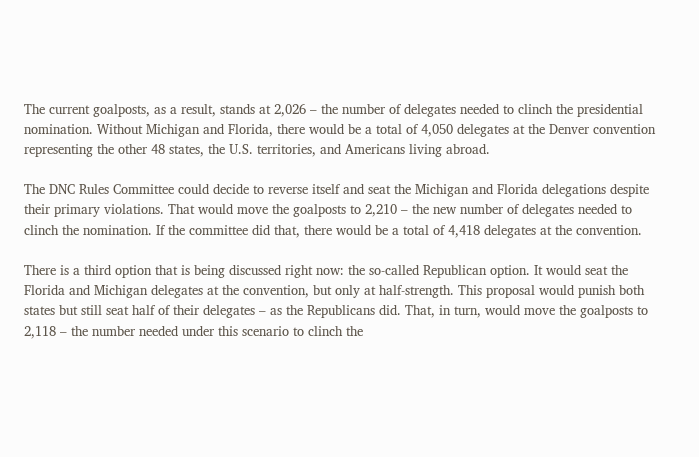The current goalposts, as a result, stands at 2,026 – the number of delegates needed to clinch the presidential nomination. Without Michigan and Florida, there would be a total of 4,050 delegates at the Denver convention representing the other 48 states, the U.S. territories, and Americans living abroad.

The DNC Rules Committee could decide to reverse itself and seat the Michigan and Florida delegations despite their primary violations. That would move the goalposts to 2,210 – the new number of delegates needed to clinch the nomination. If the committee did that, there would be a total of 4,418 delegates at the convention.

There is a third option that is being discussed right now: the so-called Republican option. It would seat the Florida and Michigan delegates at the convention, but only at half-strength. This proposal would punish both states but still seat half of their delegates – as the Republicans did. That, in turn, would move the goalposts to 2,118 – the number needed under this scenario to clinch the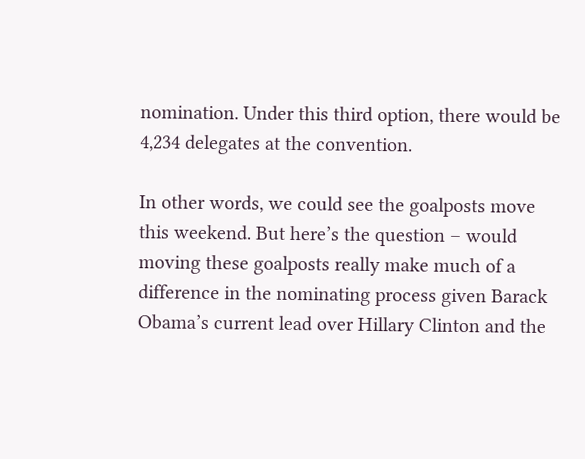nomination. Under this third option, there would be 4,234 delegates at the convention.

In other words, we could see the goalposts move this weekend. But here’s the question – would moving these goalposts really make much of a difference in the nominating process given Barack Obama’s current lead over Hillary Clinton and the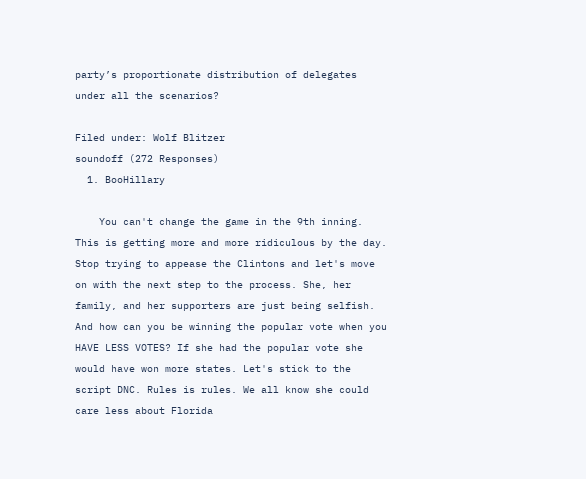party’s proportionate distribution of delegates under all the scenarios?

Filed under: Wolf Blitzer
soundoff (272 Responses)
  1. BooHillary

    You can't change the game in the 9th inning. This is getting more and more ridiculous by the day. Stop trying to appease the Clintons and let's move on with the next step to the process. She, her family, and her supporters are just being selfish. And how can you be winning the popular vote when you HAVE LESS VOTES? If she had the popular vote she would have won more states. Let's stick to the script DNC. Rules is rules. We all know she could care less about Florida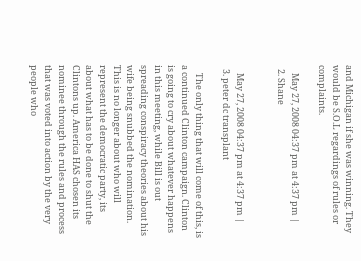and Michigan if she was winning. They would be S.O.L regardings of rules or complaints.

    May 27, 2008 04:37 pm at 4:37 pm |
  2. Shane


    May 27, 2008 04:37 pm at 4:37 pm |
  3. peter dc transplant

    The only thing that will come of this, is a continued Clinton campaign. Clinton is going to cry about whatever happens in this meeting, while Bill is out spreading conspiracy theories about his wife being snubbed the nomination. This is no longer about who will represent the democratic party, its about what has to be done to shut the Clintons up. America HAS chosen its nominee through the rules and process that was voted into action by the very people who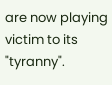are now playing victim to its "tyranny".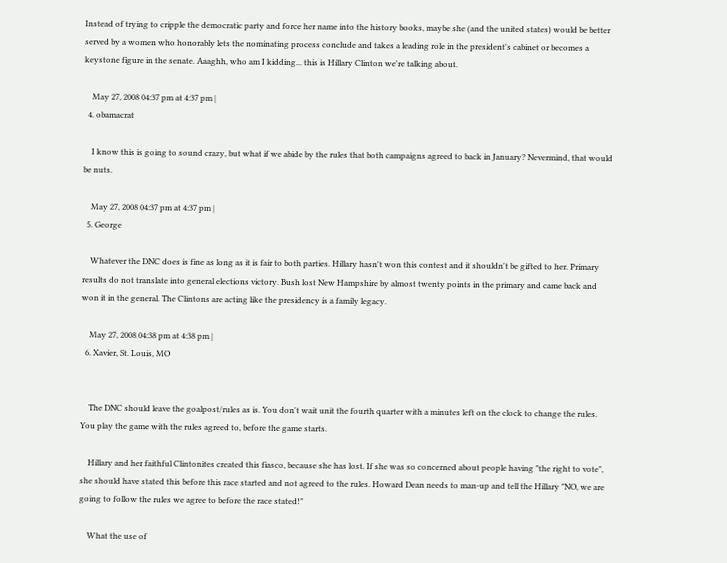Instead of trying to cripple the democratic party and force her name into the history books, maybe she (and the united states) would be better served by a women who honorably lets the nominating process conclude and takes a leading role in the president's cabinet or becomes a keystone figure in the senate. Aaaghh, who am I kidding... this is Hillary Clinton we're talking about.

    May 27, 2008 04:37 pm at 4:37 pm |
  4. obamacrat

    I know this is going to sound crazy, but what if we abide by the rules that both campaigns agreed to back in January? Nevermind, that would be nuts.

    May 27, 2008 04:37 pm at 4:37 pm |
  5. George

    Whatever the DNC does is fine as long as it is fair to both parties. Hillary hasn't won this contest and it shouldn't be gifted to her. Primary results do not translate into general elections victory. Bush lost New Hampshire by almost twenty points in the primary and came back and won it in the general. The Clintons are acting like the presidency is a family legacy.

    May 27, 2008 04:38 pm at 4:38 pm |
  6. Xavier, St. Louis, MO


    The DNC should leave the goalpost/rules as is. You don't wait unit the fourth quarter with a minutes left on the clock to change the rules. You play the game with the rules agreed to, before the game starts.

    Hillary and her faithful Clintonites created this fiasco, because she has lost. If she was so concerned about people having "the right to vote", she should have stated this before this race started and not agreed to the rules. Howard Dean needs to man-up and tell the Hillary "NO, we are going to follow the rules we agree to before the race stated!"

    What the use of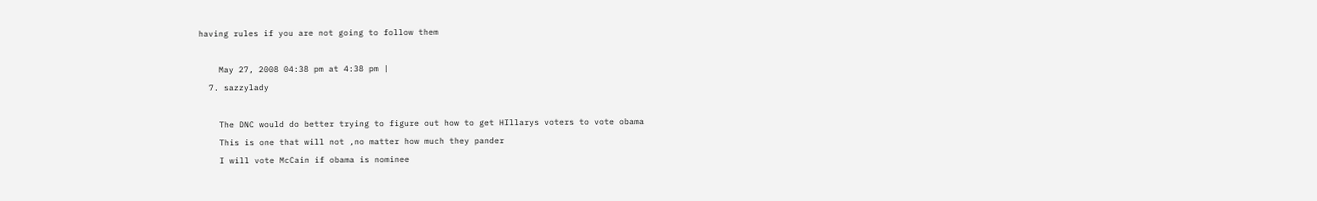having rules if you are not going to follow them

    May 27, 2008 04:38 pm at 4:38 pm |
  7. sazzylady

    The DNC would do better trying to figure out how to get HIllarys voters to vote obama
    This is one that will not ,no matter how much they pander
    I will vote McCain if obama is nominee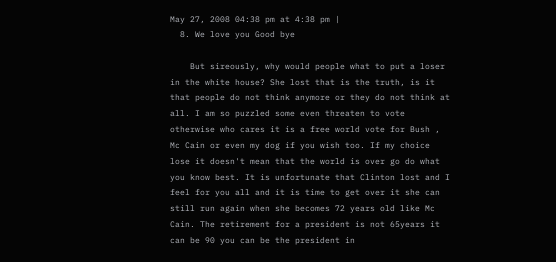May 27, 2008 04:38 pm at 4:38 pm |
  8. We love you Good bye

    But sireously, why would people what to put a loser in the white house? She lost that is the truth, is it that people do not think anymore or they do not think at all. I am so puzzled some even threaten to vote otherwise who cares it is a free world vote for Bush , Mc Cain or even my dog if you wish too. If my choice lose it doesn't mean that the world is over go do what you know best. It is unfortunate that Clinton lost and I feel for you all and it is time to get over it she can still run again when she becomes 72 years old like Mc Cain. The retirement for a president is not 65years it can be 90 you can be the president in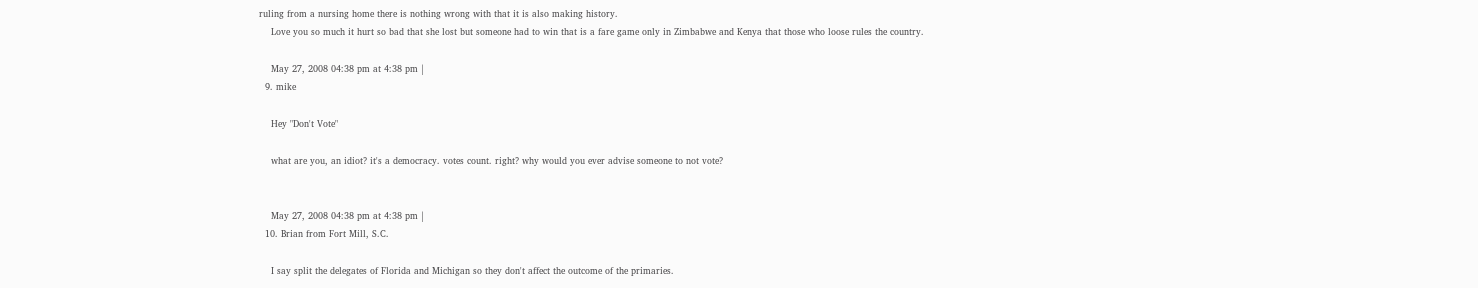ruling from a nursing home there is nothing wrong with that it is also making history.
    Love you so much it hurt so bad that she lost but someone had to win that is a fare game only in Zimbabwe and Kenya that those who loose rules the country.

    May 27, 2008 04:38 pm at 4:38 pm |
  9. mike

    Hey "Don't Vote"

    what are you, an idiot? it's a democracy. votes count. right? why would you ever advise someone to not vote?


    May 27, 2008 04:38 pm at 4:38 pm |
  10. Brian from Fort Mill, S.C.

    I say split the delegates of Florida and Michigan so they don't affect the outcome of the primaries.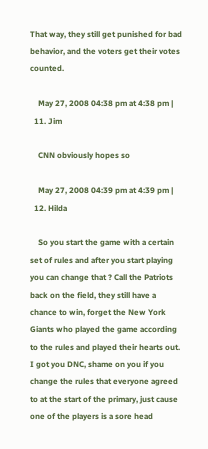That way, they still get punished for bad behavior, and the voters get their votes counted.

    May 27, 2008 04:38 pm at 4:38 pm |
  11. Jim

    CNN obviously hopes so

    May 27, 2008 04:39 pm at 4:39 pm |
  12. Hilda

    So you start the game with a certain set of rules and after you start playing you can change that ? Call the Patriots back on the field, they still have a chance to win, forget the New York Giants who played the game according to the rules and played their hearts out. I got you DNC, shame on you if you change the rules that everyone agreed to at the start of the primary, just cause one of the players is a sore head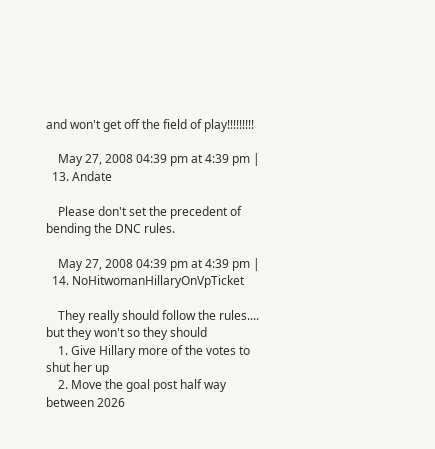and won't get off the field of play!!!!!!!!!

    May 27, 2008 04:39 pm at 4:39 pm |
  13. Andate

    Please don't set the precedent of bending the DNC rules.

    May 27, 2008 04:39 pm at 4:39 pm |
  14. NoHitwomanHillaryOnVpTicket

    They really should follow the rules.... but they won't so they should
    1. Give Hillary more of the votes to shut her up
    2. Move the goal post half way between 2026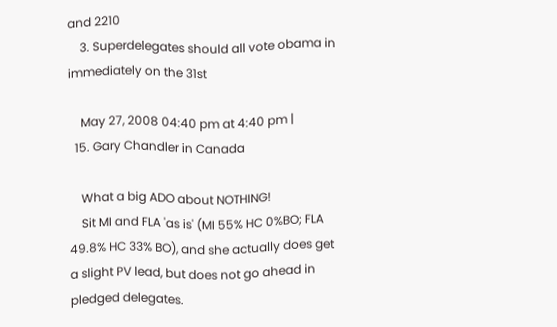and 2210
    3. Superdelegates should all vote obama in immediately on the 31st

    May 27, 2008 04:40 pm at 4:40 pm |
  15. Gary Chandler in Canada

    What a big ADO about NOTHING!
    Sit MI and FLA 'as is' (MI 55% HC 0%BO; FLA 49.8% HC 33% BO), and she actually does get a slight PV lead, but does not go ahead in pledged delegates.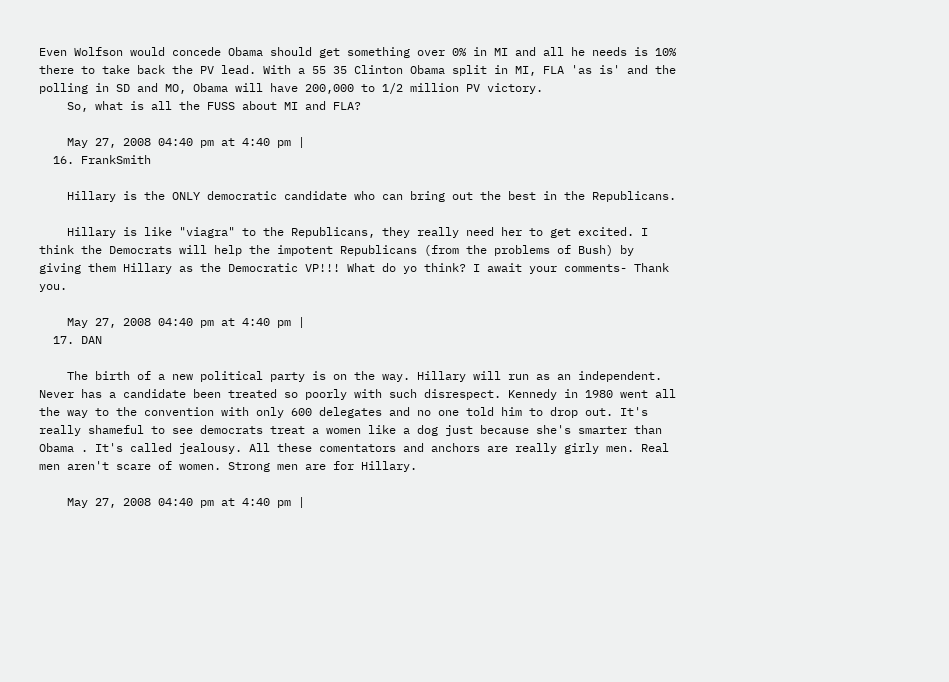Even Wolfson would concede Obama should get something over 0% in MI and all he needs is 10% there to take back the PV lead. With a 55 35 Clinton Obama split in MI, FLA 'as is' and the polling in SD and MO, Obama will have 200,000 to 1/2 million PV victory.
    So, what is all the FUSS about MI and FLA?

    May 27, 2008 04:40 pm at 4:40 pm |
  16. FrankSmith

    Hillary is the ONLY democratic candidate who can bring out the best in the Republicans.

    Hillary is like "viagra" to the Republicans, they really need her to get excited. I think the Democrats will help the impotent Republicans (from the problems of Bush) by giving them Hillary as the Democratic VP!!! What do yo think? I await your comments- Thank you.

    May 27, 2008 04:40 pm at 4:40 pm |
  17. DAN

    The birth of a new political party is on the way. Hillary will run as an independent. Never has a candidate been treated so poorly with such disrespect. Kennedy in 1980 went all the way to the convention with only 600 delegates and no one told him to drop out. It's really shameful to see democrats treat a women like a dog just because she's smarter than Obama . It's called jealousy. All these comentators and anchors are really girly men. Real men aren't scare of women. Strong men are for Hillary.

    May 27, 2008 04:40 pm at 4:40 pm |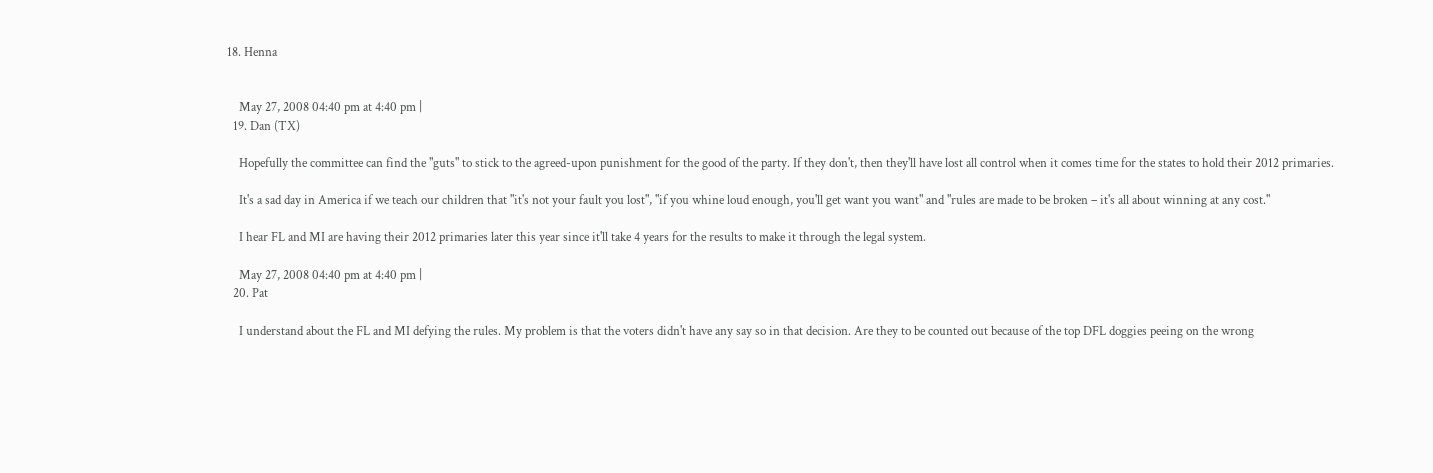18. Henna


    May 27, 2008 04:40 pm at 4:40 pm |
  19. Dan (TX)

    Hopefully the committee can find the "guts" to stick to the agreed-upon punishment for the good of the party. If they don't, then they'll have lost all control when it comes time for the states to hold their 2012 primaries.

    It's a sad day in America if we teach our children that "it's not your fault you lost", "if you whine loud enough, you'll get want you want" and "rules are made to be broken – it's all about winning at any cost."

    I hear FL and MI are having their 2012 primaries later this year since it'll take 4 years for the results to make it through the legal system.

    May 27, 2008 04:40 pm at 4:40 pm |
  20. Pat

    I understand about the FL and MI defying the rules. My problem is that the voters didn't have any say so in that decision. Are they to be counted out because of the top DFL doggies peeing on the wrong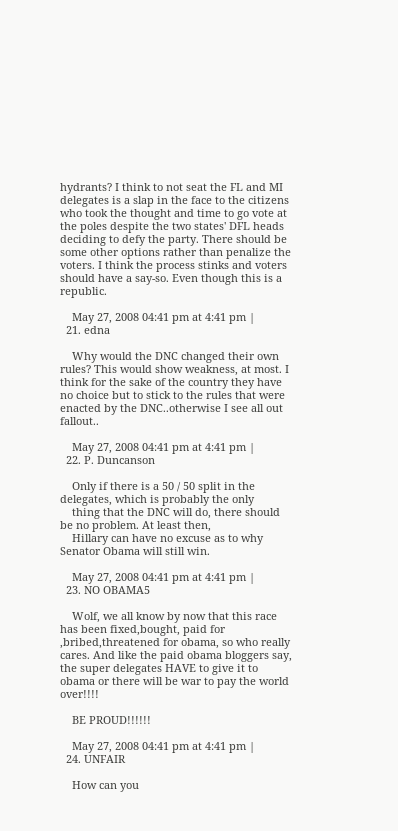hydrants? I think to not seat the FL and MI delegates is a slap in the face to the citizens who took the thought and time to go vote at the poles despite the two states' DFL heads deciding to defy the party. There should be some other options rather than penalize the voters. I think the process stinks and voters should have a say-so. Even though this is a republic.

    May 27, 2008 04:41 pm at 4:41 pm |
  21. edna

    Why would the DNC changed their own rules? This would show weakness, at most. I think for the sake of the country they have no choice but to stick to the rules that were enacted by the DNC..otherwise I see all out fallout..

    May 27, 2008 04:41 pm at 4:41 pm |
  22. P. Duncanson

    Only if there is a 50 / 50 split in the delegates, which is probably the only
    thing that the DNC will do, there should be no problem. At least then,
    Hillary can have no excuse as to why Senator Obama will still win.

    May 27, 2008 04:41 pm at 4:41 pm |
  23. NO OBAMA5

    Wolf, we all know by now that this race has been fixed,bought, paid for ,bribed,threatened for obama, so who really cares. And like the paid obama bloggers say, the super delegates HAVE to give it to obama or there will be war to pay the world over!!!!

    BE PROUD!!!!!!

    May 27, 2008 04:41 pm at 4:41 pm |
  24. UNFAIR

    How can you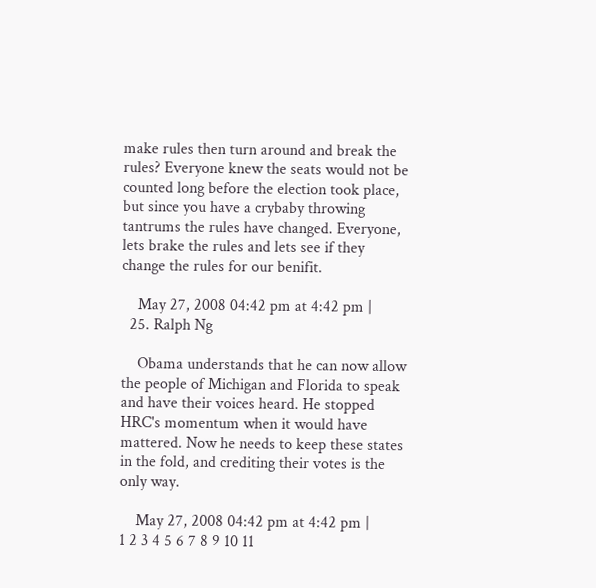make rules then turn around and break the rules? Everyone knew the seats would not be counted long before the election took place, but since you have a crybaby throwing tantrums the rules have changed. Everyone, lets brake the rules and lets see if they change the rules for our benifit.

    May 27, 2008 04:42 pm at 4:42 pm |
  25. Ralph Ng

    Obama understands that he can now allow the people of Michigan and Florida to speak and have their voices heard. He stopped HRC's momentum when it would have mattered. Now he needs to keep these states in the fold, and crediting their votes is the only way.

    May 27, 2008 04:42 pm at 4:42 pm |
1 2 3 4 5 6 7 8 9 10 11